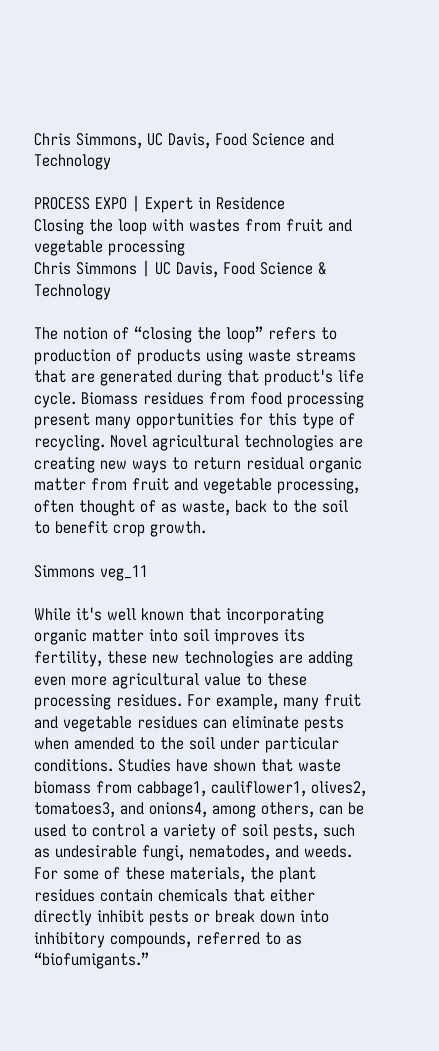Chris Simmons, UC Davis, Food Science and Technology

PROCESS EXPO | Expert in Residence
Closing the loop with wastes from fruit and vegetable processing
Chris Simmons | UC Davis, Food Science & Technology

The notion of “closing the loop” refers to production of products using waste streams that are generated during that product's life cycle. Biomass residues from food processing present many opportunities for this type of recycling. Novel agricultural technologies are creating new ways to return residual organic matter from fruit and vegetable processing, often thought of as waste, back to the soil to benefit crop growth.

Simmons veg_11

While it's well known that incorporating organic matter into soil improves its fertility, these new technologies are adding even more agricultural value to these processing residues. For example, many fruit and vegetable residues can eliminate pests when amended to the soil under particular conditions. Studies have shown that waste biomass from cabbage1, cauliflower1, olives2, tomatoes3, and onions4, among others, can be used to control a variety of soil pests, such as undesirable fungi, nematodes, and weeds. For some of these materials, the plant residues contain chemicals that either directly inhibit pests or break down into inhibitory compounds, referred to as “biofumigants.”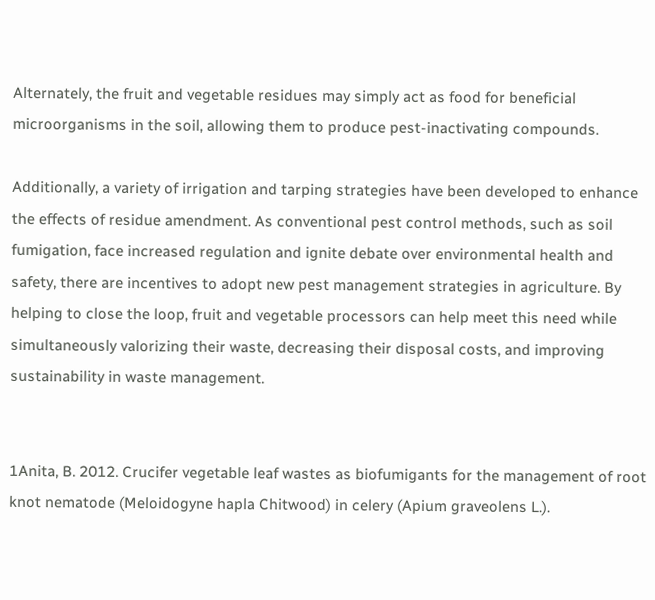Alternately, the fruit and vegetable residues may simply act as food for beneficial microorganisms in the soil, allowing them to produce pest-inactivating compounds.

Additionally, a variety of irrigation and tarping strategies have been developed to enhance the effects of residue amendment. As conventional pest control methods, such as soil fumigation, face increased regulation and ignite debate over environmental health and safety, there are incentives to adopt new pest management strategies in agriculture. By helping to close the loop, fruit and vegetable processors can help meet this need while simultaneously valorizing their waste, decreasing their disposal costs, and improving sustainability in waste management.


1Anita, B. 2012. Crucifer vegetable leaf wastes as biofumigants for the management of root knot nematode (Meloidogyne hapla Chitwood) in celery (Apium graveolens L.).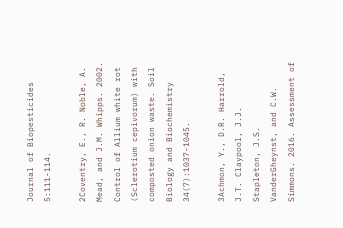Journal of Biopesticides 5:111-114.

2Coventry, E., R. Noble, A. Mead, and J.M. Whipps. 2002. Control of Allium white rot (Sclerotium cepivorum) with composted onion waste. Soil Biology and Biochemistry 34(7):1037-1045.

3Achmon, Y., D.R. Harrold, J.T. Claypool, J.J. Stapleton, J.S. VanderGheynst, and C.W. Simmons. 2016. Assessment of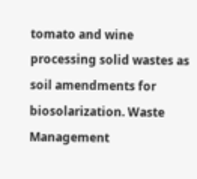tomato and wine processing solid wastes as soil amendments for biosolarization. Waste Management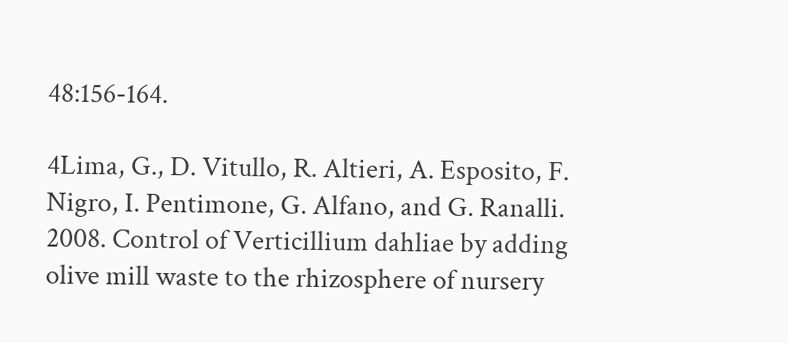48:156-164.

4Lima, G., D. Vitullo, R. Altieri, A. Esposito, F. Nigro, I. Pentimone, G. Alfano, and G. Ranalli. 2008. Control of Verticillium dahliae by adding olive mill waste to the rhizosphere of nursery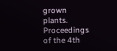grown plants. Proceedings of the 4th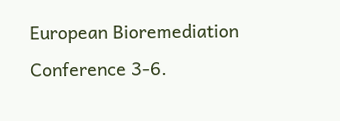European Bioremediation Conference 3-6.